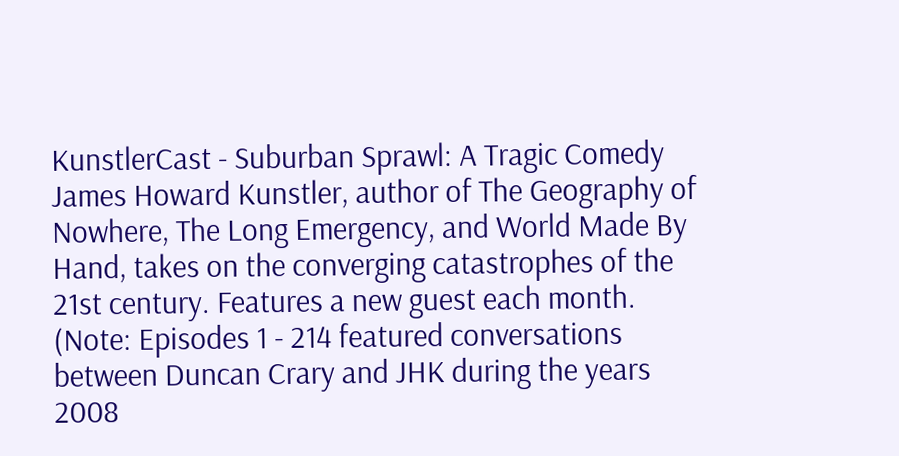KunstlerCast - Suburban Sprawl: A Tragic Comedy
James Howard Kunstler, author of The Geography of Nowhere, The Long Emergency, and World Made By Hand, takes on the converging catastrophes of the 21st century. Features a new guest each month. (Note: Episodes 1 - 214 featured conversations between Duncan Crary and JHK during the years 2008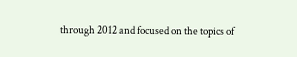through 2012 and focused on the topics of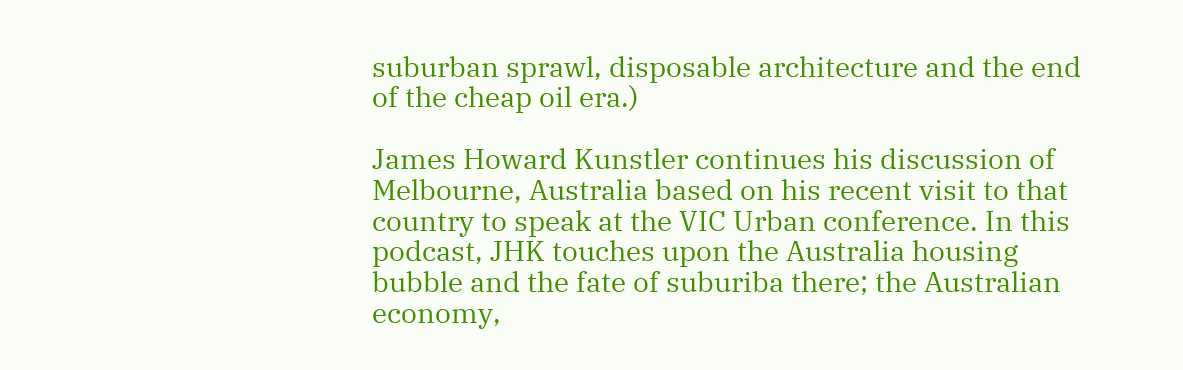suburban sprawl, disposable architecture and the end of the cheap oil era.)

James Howard Kunstler continues his discussion of Melbourne, Australia based on his recent visit to that country to speak at the VIC Urban conference. In this podcast, JHK touches upon the Australia housing bubble and the fate of suburiba there; the Australian economy,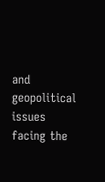and geopolitical issues facing the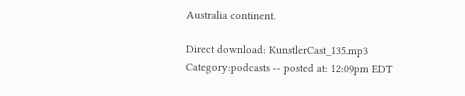Australia continent.

Direct download: KunstlerCast_135.mp3
Category:podcasts -- posted at: 12:09pm EDT